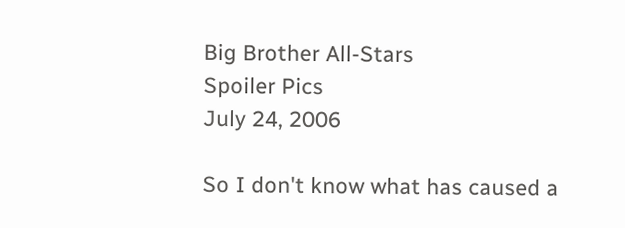Big Brother All-Stars
Spoiler Pics
July 24, 2006

So I don't know what has caused a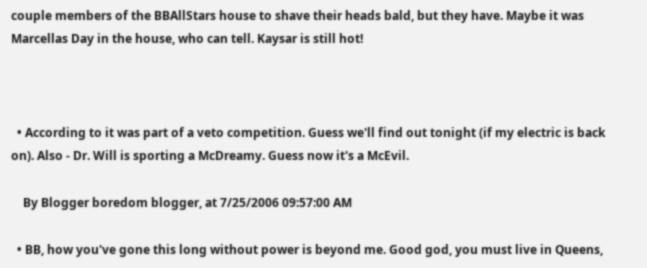couple members of the BBAllStars house to shave their heads bald, but they have. Maybe it was Marcellas Day in the house, who can tell. Kaysar is still hot!



  • According to it was part of a veto competition. Guess we'll find out tonight (if my electric is back on). Also - Dr. Will is sporting a McDreamy. Guess now it's a McEvil.

    By Blogger boredom blogger, at 7/25/2006 09:57:00 AM

  • BB, how you've gone this long without power is beyond me. Good god, you must live in Queens,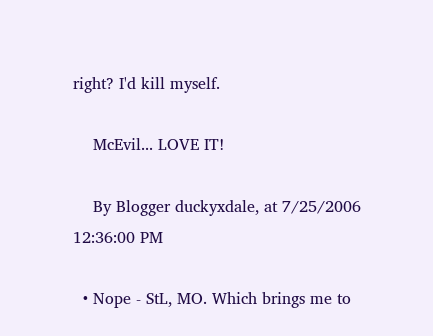right? I'd kill myself.

    McEvil... LOVE IT!

    By Blogger duckyxdale, at 7/25/2006 12:36:00 PM

  • Nope - StL, MO. Which brings me to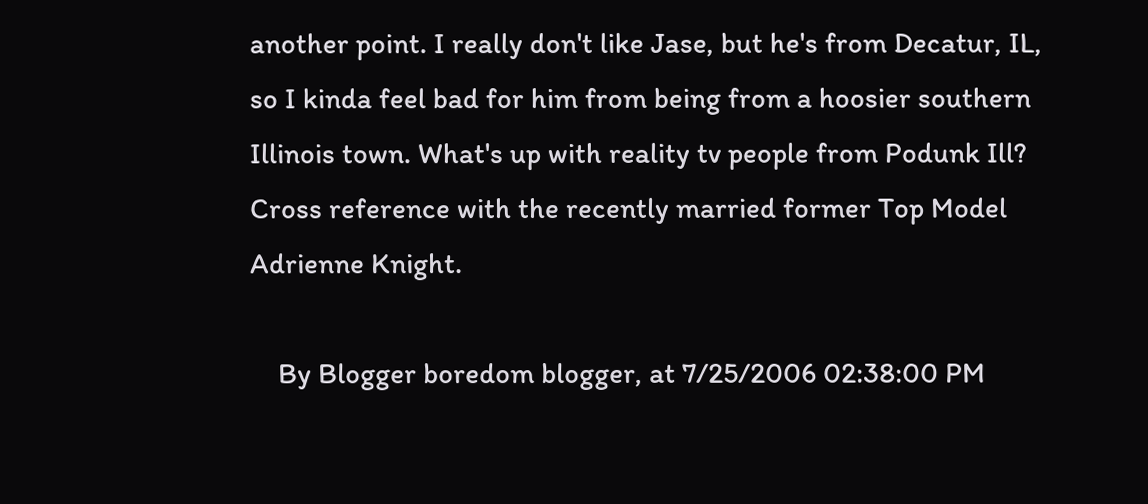another point. I really don't like Jase, but he's from Decatur, IL, so I kinda feel bad for him from being from a hoosier southern Illinois town. What's up with reality tv people from Podunk Ill? Cross reference with the recently married former Top Model Adrienne Knight.

    By Blogger boredom blogger, at 7/25/2006 02:38:00 PM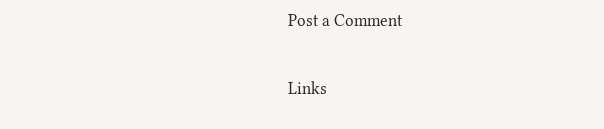Post a Comment

Links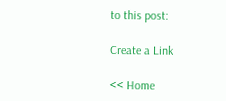to this post:

Create a Link

<< Home